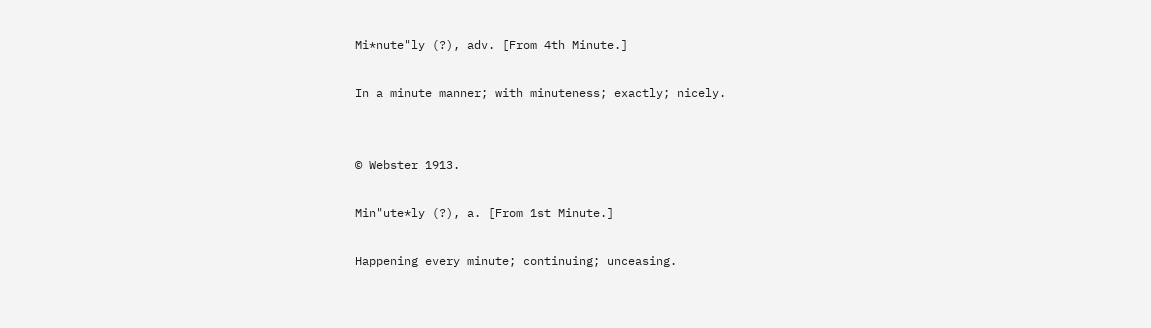Mi*nute"ly (?), adv. [From 4th Minute.]

In a minute manner; with minuteness; exactly; nicely.


© Webster 1913.

Min"ute*ly (?), a. [From 1st Minute.]

Happening every minute; continuing; unceasing.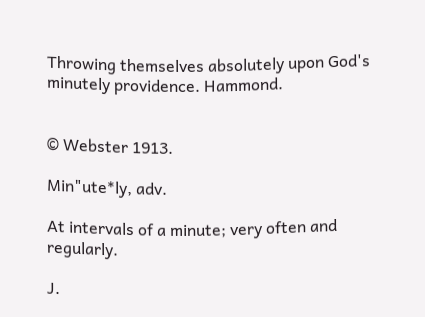Throwing themselves absolutely upon God's minutely providence. Hammond.


© Webster 1913.

Min"ute*ly, adv.

At intervals of a minute; very often and regularly.

J.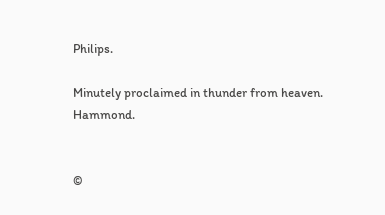Philips.

Minutely proclaimed in thunder from heaven. Hammond.


©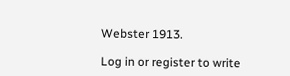Webster 1913.

Log in or register to write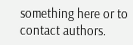something here or to contact authors.